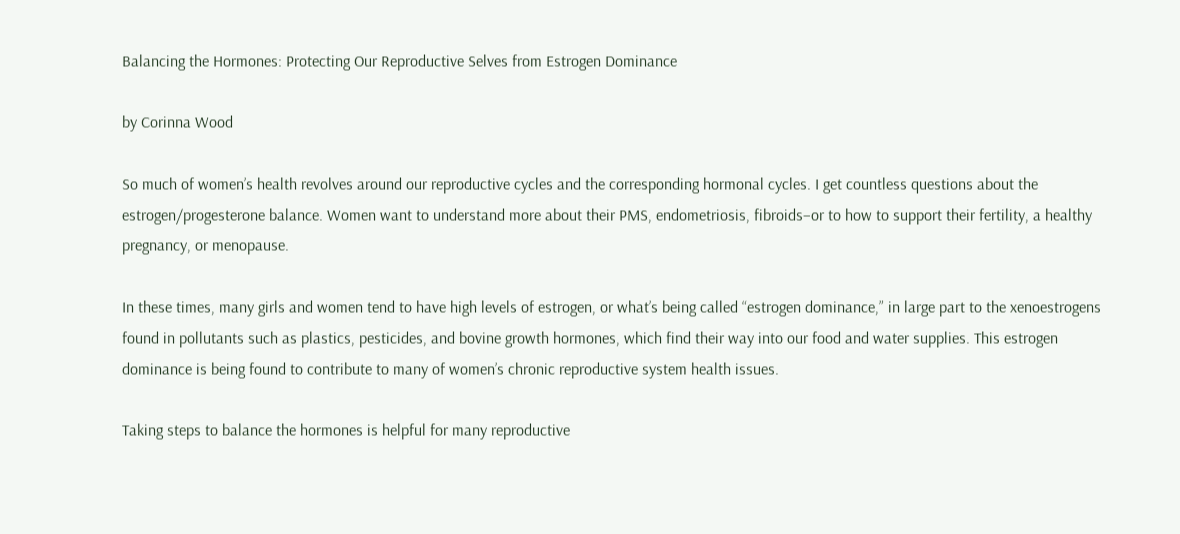Balancing the Hormones: Protecting Our Reproductive Selves from Estrogen Dominance

by Corinna Wood

So much of women’s health revolves around our reproductive cycles and the corresponding hormonal cycles. I get countless questions about the estrogen/progesterone balance. Women want to understand more about their PMS, endometriosis, fibroids–or to how to support their fertility, a healthy pregnancy, or menopause.

In these times, many girls and women tend to have high levels of estrogen, or what’s being called “estrogen dominance,” in large part to the xenoestrogens found in pollutants such as plastics, pesticides, and bovine growth hormones, which find their way into our food and water supplies. This estrogen dominance is being found to contribute to many of women’s chronic reproductive system health issues.

Taking steps to balance the hormones is helpful for many reproductive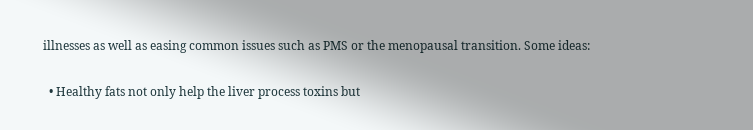illnesses as well as easing common issues such as PMS or the menopausal transition. Some ideas:

  • Healthy fats not only help the liver process toxins but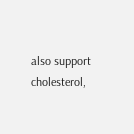also support cholesterol,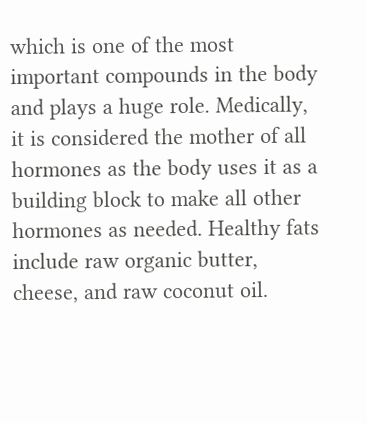which is one of the most important compounds in the body and plays a huge role. Medically, it is considered the mother of all hormones as the body uses it as a building block to make all other hormones as needed. Healthy fats include raw organic butter, cheese, and raw coconut oil.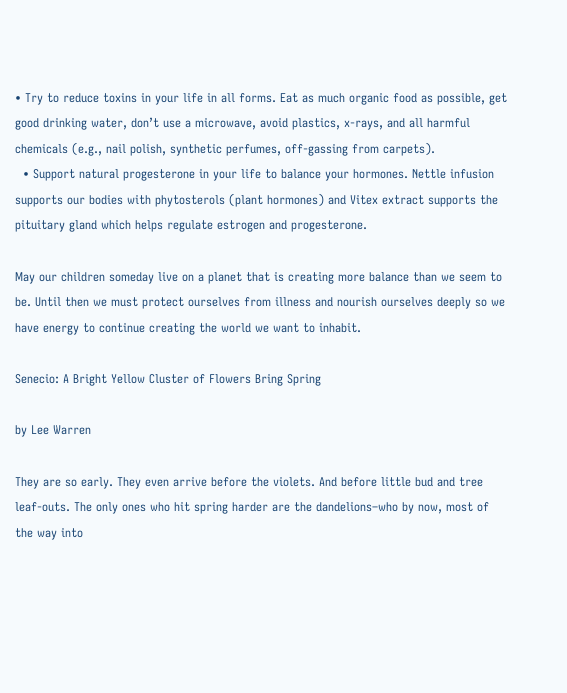• Try to reduce toxins in your life in all forms. Eat as much organic food as possible, get good drinking water, don’t use a microwave, avoid plastics, x-rays, and all harmful chemicals (e.g., nail polish, synthetic perfumes, off-gassing from carpets).
  • Support natural progesterone in your life to balance your hormones. Nettle infusion supports our bodies with phytosterols (plant hormones) and Vitex extract supports the pituitary gland which helps regulate estrogen and progesterone.

May our children someday live on a planet that is creating more balance than we seem to be. Until then we must protect ourselves from illness and nourish ourselves deeply so we have energy to continue creating the world we want to inhabit.

Senecio: A Bright Yellow Cluster of Flowers Bring Spring

by Lee Warren

They are so early. They even arrive before the violets. And before little bud and tree leaf-outs. The only ones who hit spring harder are the dandelions–who by now, most of the way into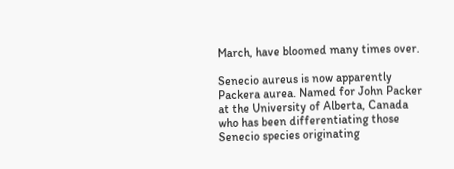March, have bloomed many times over.

Senecio aureus is now apparently Packera aurea. Named for John Packer at the University of Alberta, Canada who has been differentiating those Senecio species originating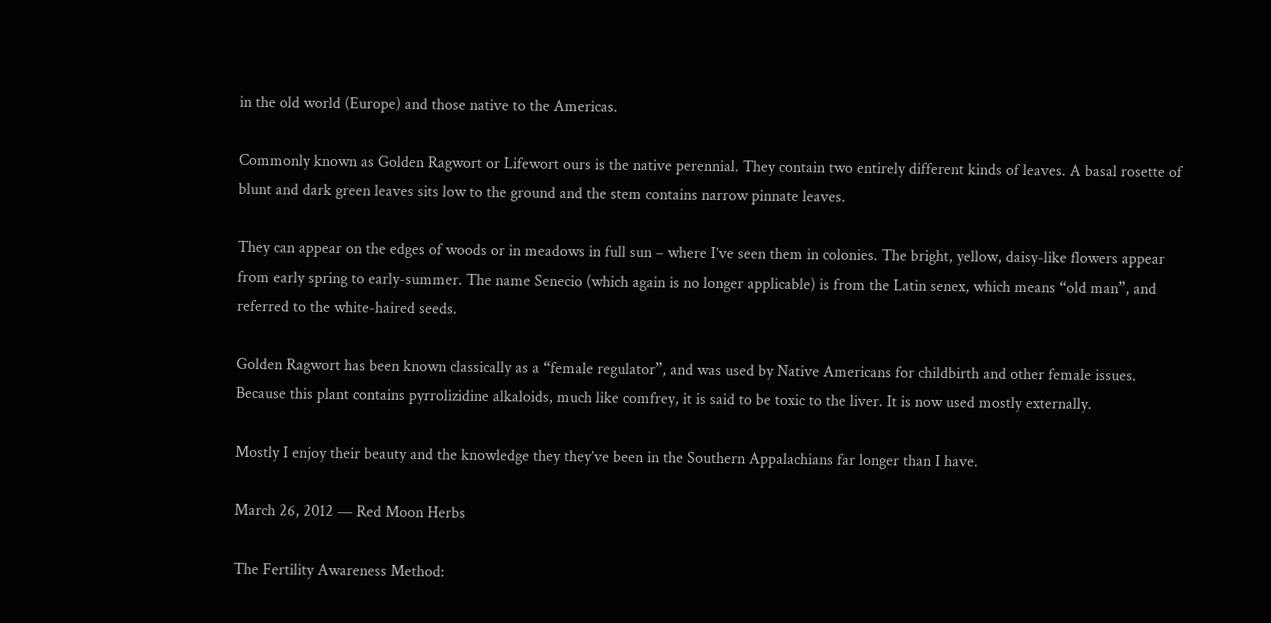in the old world (Europe) and those native to the Americas.

Commonly known as Golden Ragwort or Lifewort ours is the native perennial. They contain two entirely different kinds of leaves. A basal rosette of blunt and dark green leaves sits low to the ground and the stem contains narrow pinnate leaves.

They can appear on the edges of woods or in meadows in full sun – where I’ve seen them in colonies. The bright, yellow, daisy-like flowers appear from early spring to early-summer. The name Senecio (which again is no longer applicable) is from the Latin senex, which means “old man”, and referred to the white-haired seeds.

Golden Ragwort has been known classically as a “female regulator”, and was used by Native Americans for childbirth and other female issues. Because this plant contains pyrrolizidine alkaloids, much like comfrey, it is said to be toxic to the liver. It is now used mostly externally.

Mostly I enjoy their beauty and the knowledge they they’ve been in the Southern Appalachians far longer than I have.

March 26, 2012 — Red Moon Herbs

The Fertility Awareness Method: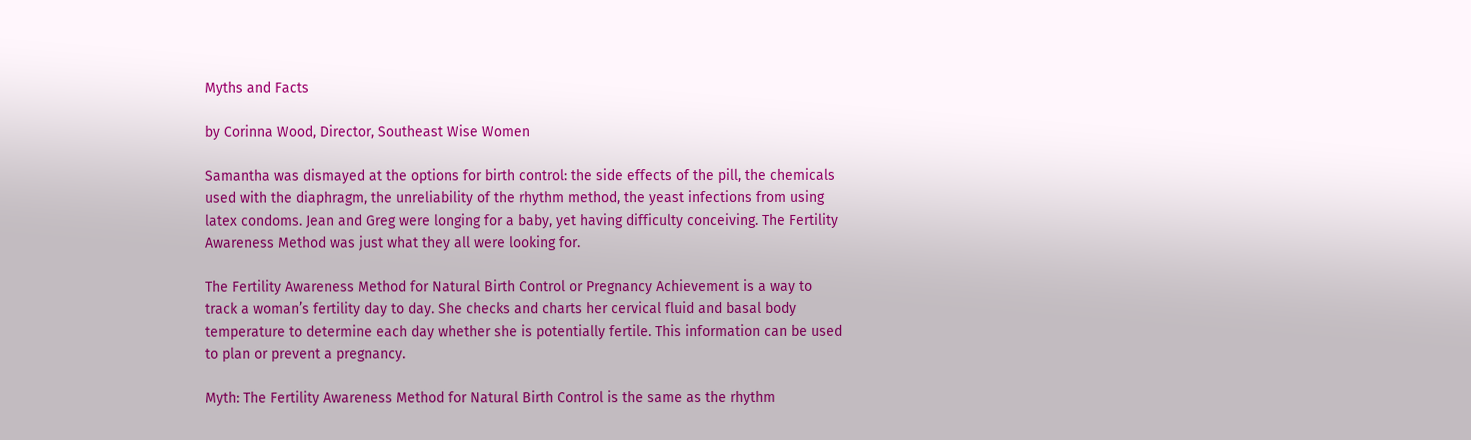Myths and Facts

by Corinna Wood, Director, Southeast Wise Women

Samantha was dismayed at the options for birth control: the side effects of the pill, the chemicals used with the diaphragm, the unreliability of the rhythm method, the yeast infections from using latex condoms. Jean and Greg were longing for a baby, yet having difficulty conceiving. The Fertility Awareness Method was just what they all were looking for.

The Fertility Awareness Method for Natural Birth Control or Pregnancy Achievement is a way to track a woman’s fertility day to day. She checks and charts her cervical fluid and basal body temperature to determine each day whether she is potentially fertile. This information can be used to plan or prevent a pregnancy.

Myth: The Fertility Awareness Method for Natural Birth Control is the same as the rhythm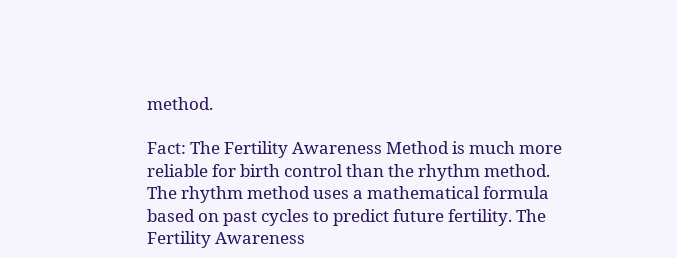method.

Fact: The Fertility Awareness Method is much more reliable for birth control than the rhythm method. The rhythm method uses a mathematical formula based on past cycles to predict future fertility. The Fertility Awareness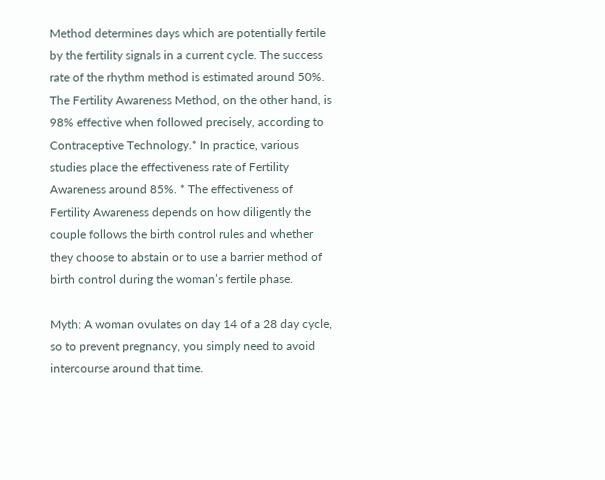Method determines days which are potentially fertile by the fertility signals in a current cycle. The success rate of the rhythm method is estimated around 50%. The Fertility Awareness Method, on the other hand, is 98% effective when followed precisely, according to Contraceptive Technology.* In practice, various studies place the effectiveness rate of Fertility Awareness around 85%. * The effectiveness of Fertility Awareness depends on how diligently the couple follows the birth control rules and whether they choose to abstain or to use a barrier method of birth control during the woman’s fertile phase.

Myth: A woman ovulates on day 14 of a 28 day cycle, so to prevent pregnancy, you simply need to avoid intercourse around that time.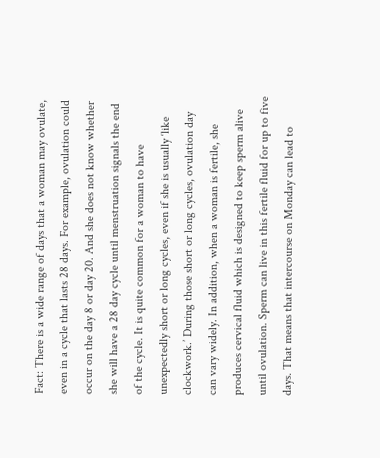Fact: There is a wide range of days that a woman may ovulate, even in a cycle that lasts 28 days. For example, ovulation could occur on the day 8 or day 20. And she does not know whether she will have a 28 day cycle until menstruation signals the end of the cycle. It is quite common for a woman to have unexpectedly short or long cycles, even if she is usually ‘like clockwork.’ During those short or long cycles, ovulation day can vary widely. In addition, when a woman is fertile, she produces cervical fluid which is designed to keep sperm alive until ovulation. Sperm can live in this fertile fluid for up to five days. That means that intercourse on Monday can lead to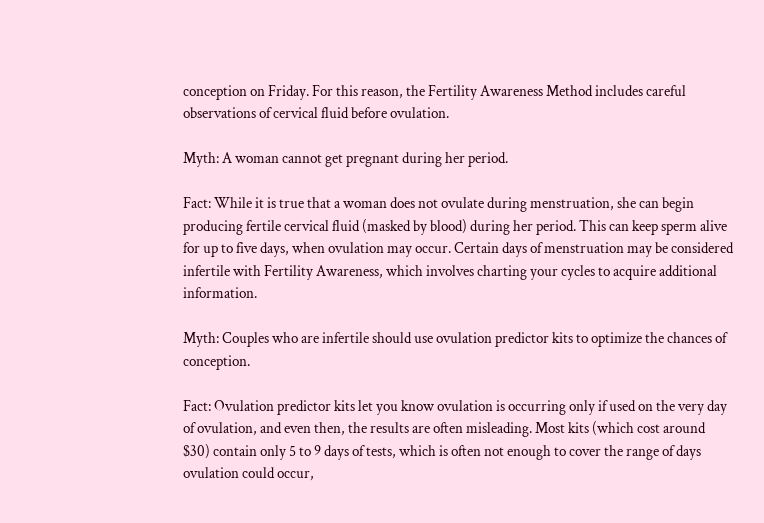conception on Friday. For this reason, the Fertility Awareness Method includes careful observations of cervical fluid before ovulation.

Myth: A woman cannot get pregnant during her period.

Fact: While it is true that a woman does not ovulate during menstruation, she can begin producing fertile cervical fluid (masked by blood) during her period. This can keep sperm alive for up to five days, when ovulation may occur. Certain days of menstruation may be considered infertile with Fertility Awareness, which involves charting your cycles to acquire additional information.

Myth: Couples who are infertile should use ovulation predictor kits to optimize the chances of conception.

Fact: Ovulation predictor kits let you know ovulation is occurring only if used on the very day of ovulation, and even then, the results are often misleading. Most kits (which cost around $30) contain only 5 to 9 days of tests, which is often not enough to cover the range of days ovulation could occur,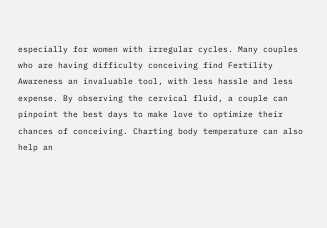especially for women with irregular cycles. Many couples who are having difficulty conceiving find Fertility Awareness an invaluable tool, with less hassle and less expense. By observing the cervical fluid, a couple can pinpoint the best days to make love to optimize their chances of conceiving. Charting body temperature can also help an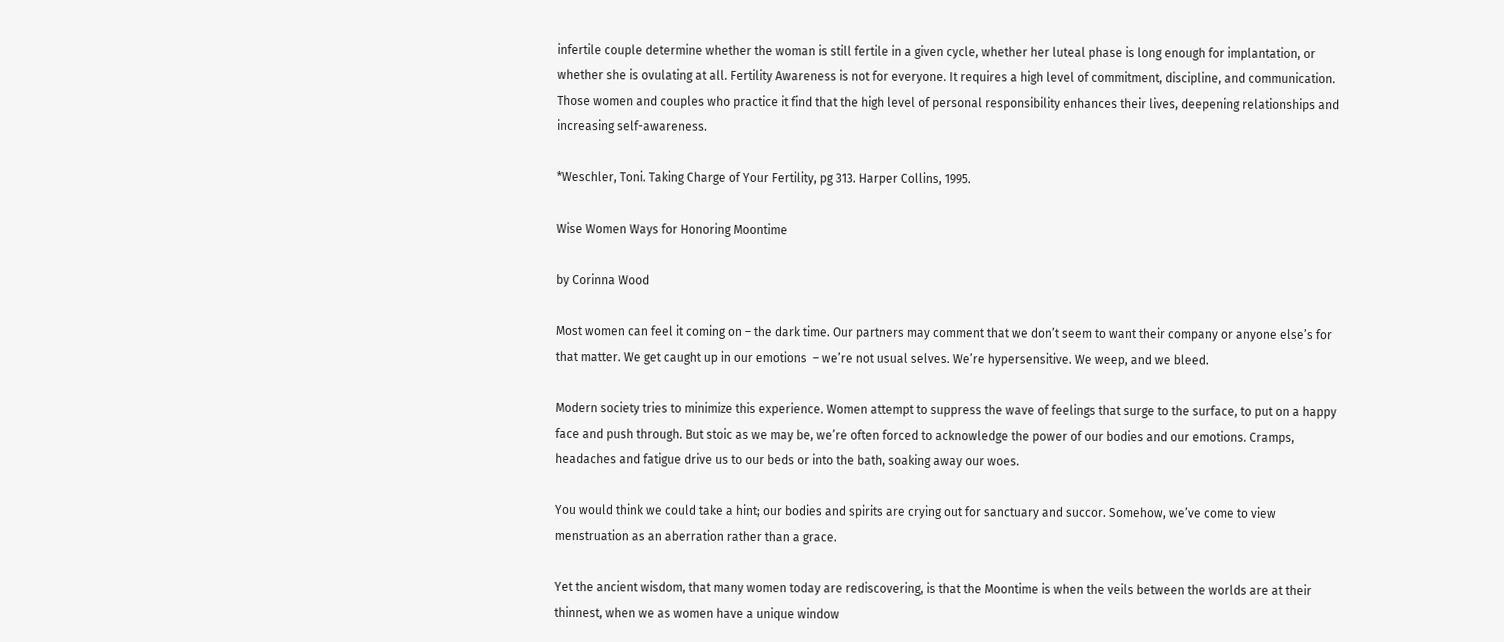infertile couple determine whether the woman is still fertile in a given cycle, whether her luteal phase is long enough for implantation, or whether she is ovulating at all. Fertility Awareness is not for everyone. It requires a high level of commitment, discipline, and communication. Those women and couples who practice it find that the high level of personal responsibility enhances their lives, deepening relationships and increasing self-awareness.

*Weschler, Toni. Taking Charge of Your Fertility, pg 313. Harper Collins, 1995.

Wise Women Ways for Honoring Moontime

by Corinna Wood

Most women can feel it coming on – the dark time. Our partners may comment that we don’t seem to want their company or anyone else’s for that matter. We get caught up in our emotions  – we’re not usual selves. We’re hypersensitive. We weep, and we bleed.

Modern society tries to minimize this experience. Women attempt to suppress the wave of feelings that surge to the surface, to put on a happy face and push through. But stoic as we may be, we’re often forced to acknowledge the power of our bodies and our emotions. Cramps, headaches and fatigue drive us to our beds or into the bath, soaking away our woes.

You would think we could take a hint; our bodies and spirits are crying out for sanctuary and succor. Somehow, we’ve come to view menstruation as an aberration rather than a grace.

Yet the ancient wisdom, that many women today are rediscovering, is that the Moontime is when the veils between the worlds are at their thinnest, when we as women have a unique window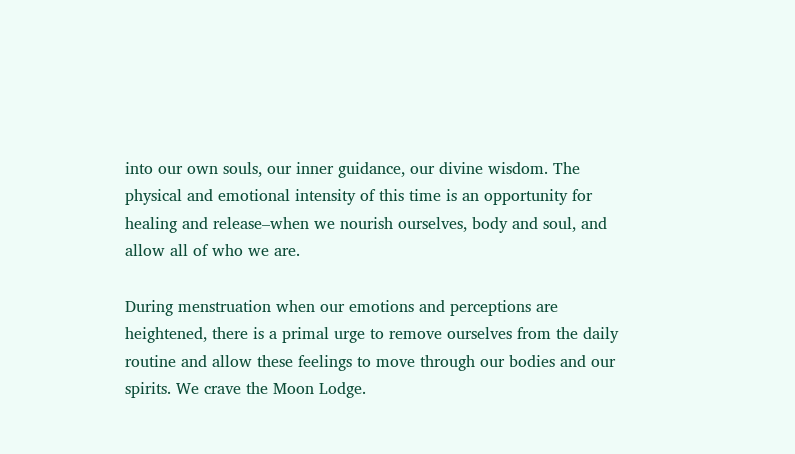into our own souls, our inner guidance, our divine wisdom. The physical and emotional intensity of this time is an opportunity for healing and release–when we nourish ourselves, body and soul, and allow all of who we are.

During menstruation when our emotions and perceptions are heightened, there is a primal urge to remove ourselves from the daily routine and allow these feelings to move through our bodies and our spirits. We crave the Moon Lodge.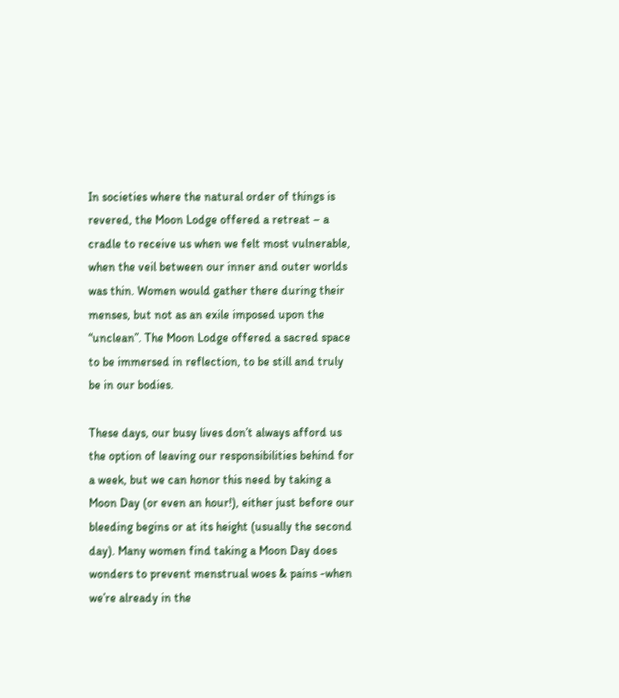In societies where the natural order of things is revered, the Moon Lodge offered a retreat – a cradle to receive us when we felt most vulnerable, when the veil between our inner and outer worlds was thin. Women would gather there during their menses, but not as an exile imposed upon the “unclean”. The Moon Lodge offered a sacred space to be immersed in reflection, to be still and truly be in our bodies.

These days, our busy lives don’t always afford us the option of leaving our responsibilities behind for a week, but we can honor this need by taking a Moon Day (or even an hour!), either just before our bleeding begins or at its height (usually the second day). Many women find taking a Moon Day does wonders to prevent menstrual woes & pains -when we’re already in the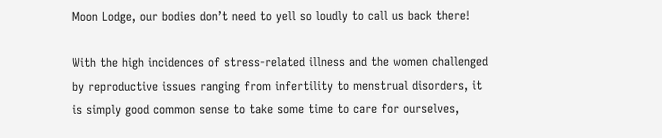Moon Lodge, our bodies don’t need to yell so loudly to call us back there!

With the high incidences of stress-related illness and the women challenged by reproductive issues ranging from infertility to menstrual disorders, it is simply good common sense to take some time to care for ourselves,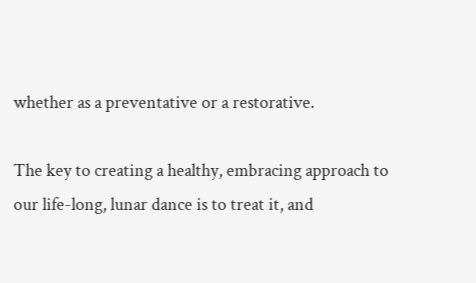whether as a preventative or a restorative.

The key to creating a healthy, embracing approach to our life-long, lunar dance is to treat it, and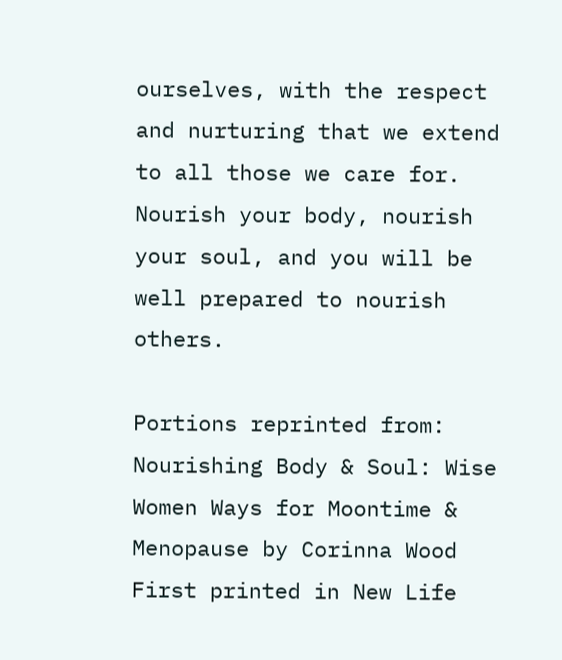ourselves, with the respect and nurturing that we extend to all those we care for. Nourish your body, nourish your soul, and you will be well prepared to nourish others.

Portions reprinted from:
Nourishing Body & Soul: Wise Women Ways for Moontime & Menopause by Corinna Wood
First printed in New Life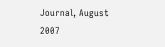Journal, August 2007